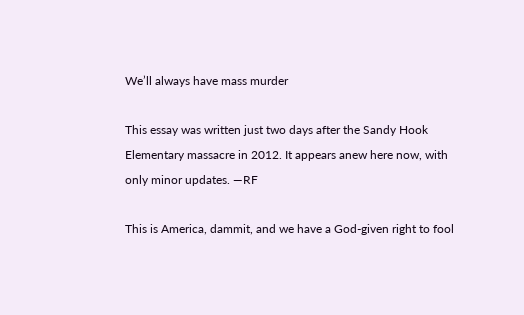We’ll always have mass murder

This essay was written just two days after the Sandy Hook Elementary massacre in 2012. It appears anew here now, with only minor updates. —RF

This is America, dammit, and we have a God-given right to fool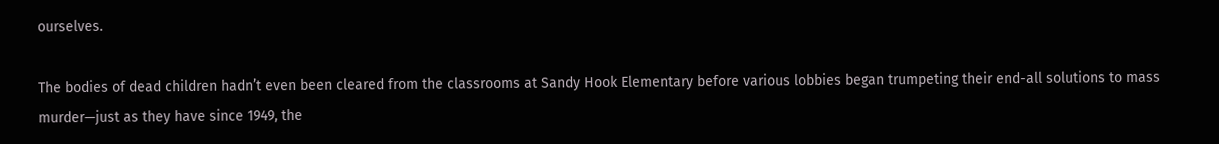ourselves.

The bodies of dead children hadn’t even been cleared from the classrooms at Sandy Hook Elementary before various lobbies began trumpeting their end-all solutions to mass murder—just as they have since 1949, the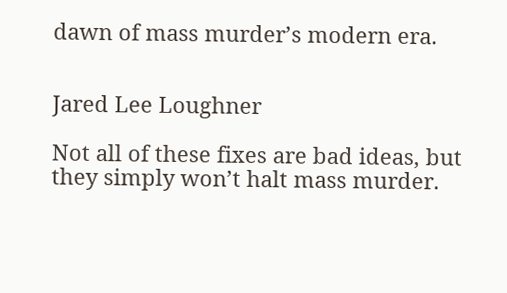dawn of mass murder’s modern era.


Jared Lee Loughner

Not all of these fixes are bad ideas, but they simply won’t halt mass murder.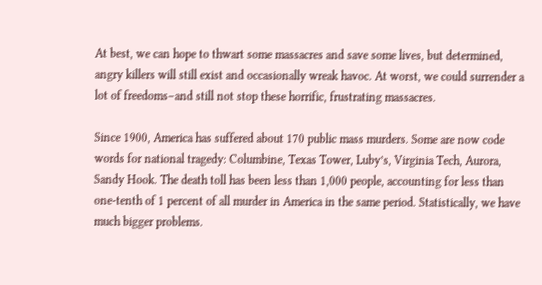At best, we can hope to thwart some massacres and save some lives, but determined, angry killers will still exist and occasionally wreak havoc. At worst, we could surrender a lot of freedoms–and still not stop these horrific, frustrating massacres.

Since 1900, America has suffered about 170 public mass murders. Some are now code words for national tragedy: Columbine, Texas Tower, Luby’s, Virginia Tech, Aurora, Sandy Hook. The death toll has been less than 1,000 people, accounting for less than one-tenth of 1 percent of all murder in America in the same period. Statistically, we have much bigger problems.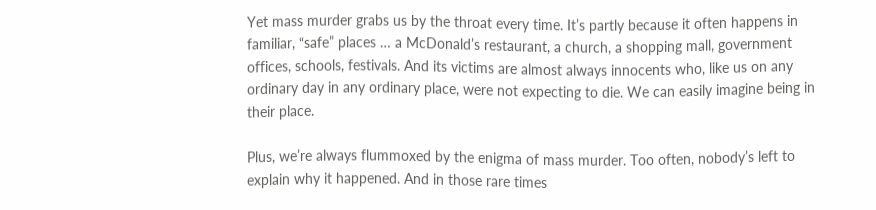Yet mass murder grabs us by the throat every time. It’s partly because it often happens in familiar, “safe” places … a McDonald’s restaurant, a church, a shopping mall, government offices, schools, festivals. And its victims are almost always innocents who, like us on any ordinary day in any ordinary place, were not expecting to die. We can easily imagine being in their place.

Plus, we’re always flummoxed by the enigma of mass murder. Too often, nobody’s left to explain why it happened. And in those rare times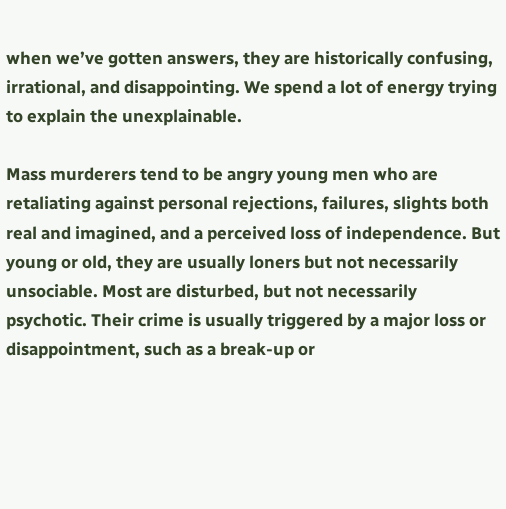when we’ve gotten answers, they are historically confusing, irrational, and disappointing. We spend a lot of energy trying to explain the unexplainable.

Mass murderers tend to be angry young men who are retaliating against personal rejections, failures, slights both real and imagined, and a perceived loss of independence. But young or old, they are usually loners but not necessarily unsociable. Most are disturbed, but not necessarily psychotic. Their crime is usually triggered by a major loss or disappointment, such as a break-up or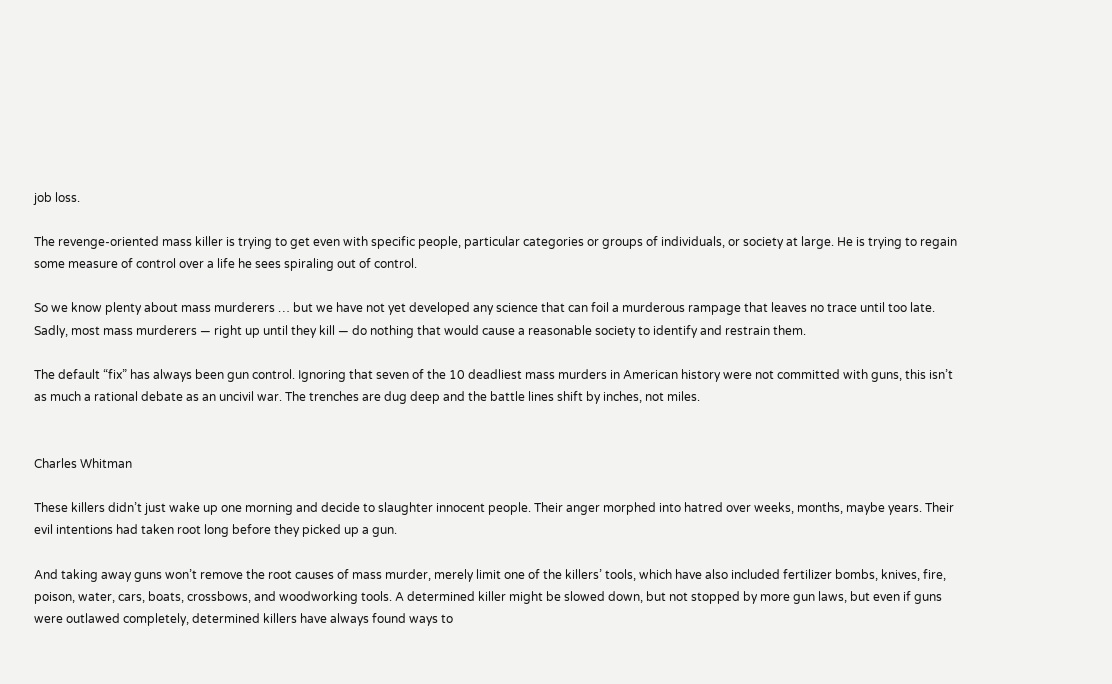job loss.

The revenge-oriented mass killer is trying to get even with specific people, particular categories or groups of individuals, or society at large. He is trying to regain some measure of control over a life he sees spiraling out of control.

So we know plenty about mass murderers … but we have not yet developed any science that can foil a murderous rampage that leaves no trace until too late. Sadly, most mass murderers — right up until they kill — do nothing that would cause a reasonable society to identify and restrain them.

The default “fix” has always been gun control. Ignoring that seven of the 10 deadliest mass murders in American history were not committed with guns, this isn’t as much a rational debate as an uncivil war. The trenches are dug deep and the battle lines shift by inches, not miles.


Charles Whitman

These killers didn’t just wake up one morning and decide to slaughter innocent people. Their anger morphed into hatred over weeks, months, maybe years. Their evil intentions had taken root long before they picked up a gun.

And taking away guns won’t remove the root causes of mass murder, merely limit one of the killers’ tools, which have also included fertilizer bombs, knives, fire, poison, water, cars, boats, crossbows, and woodworking tools. A determined killer might be slowed down, but not stopped by more gun laws, but even if guns were outlawed completely, determined killers have always found ways to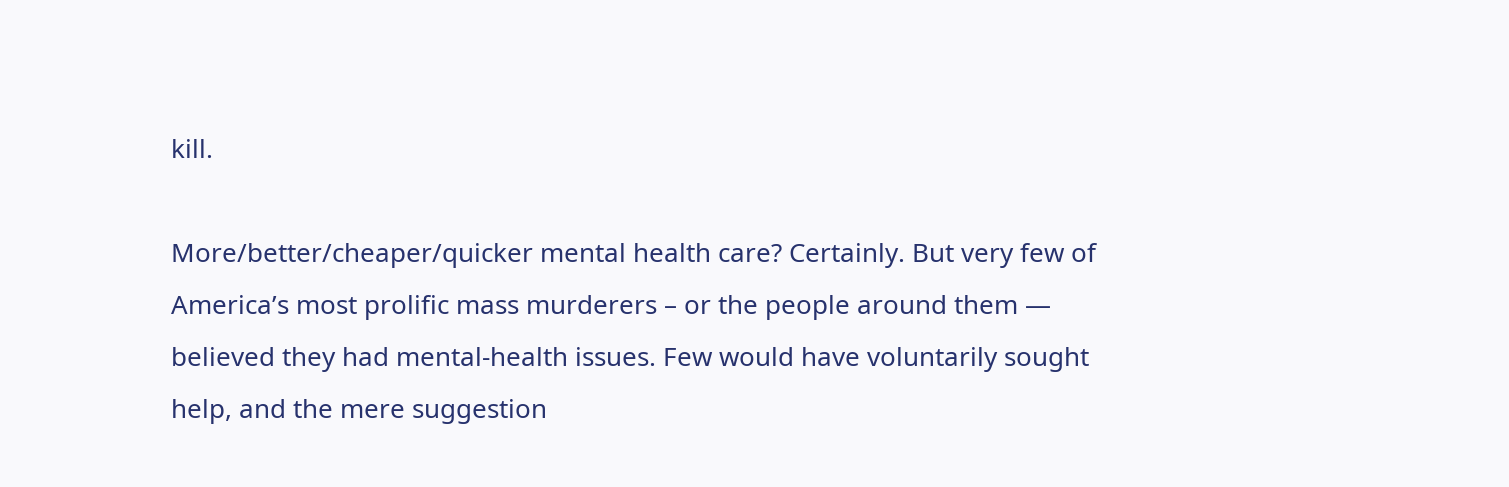kill.

More/better/cheaper/quicker mental health care? Certainly. But very few of America’s most prolific mass murderers – or the people around them — believed they had mental-health issues. Few would have voluntarily sought help, and the mere suggestion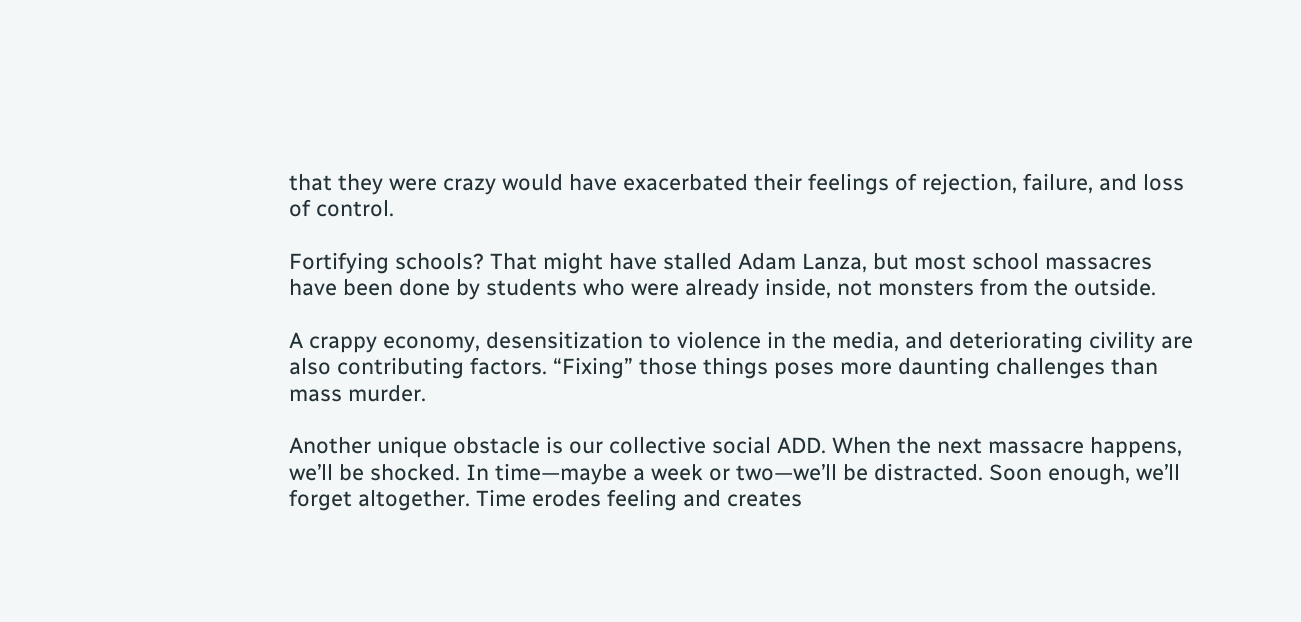that they were crazy would have exacerbated their feelings of rejection, failure, and loss of control.

Fortifying schools? That might have stalled Adam Lanza, but most school massacres have been done by students who were already inside, not monsters from the outside.

A crappy economy, desensitization to violence in the media, and deteriorating civility are also contributing factors. “Fixing” those things poses more daunting challenges than mass murder.

Another unique obstacle is our collective social ADD. When the next massacre happens, we’ll be shocked. In time—maybe a week or two—we’ll be distracted. Soon enough, we’ll forget altogether. Time erodes feeling and creates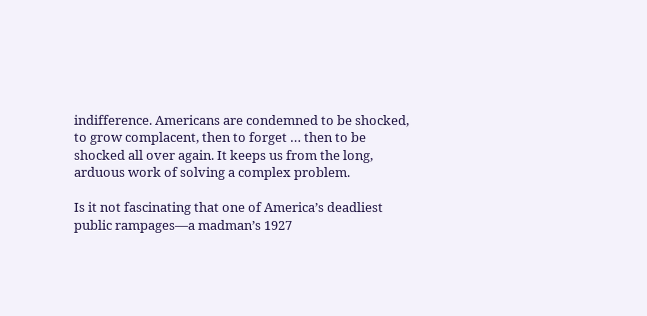indifference. Americans are condemned to be shocked, to grow complacent, then to forget … then to be shocked all over again. It keeps us from the long, arduous work of solving a complex problem.

Is it not fascinating that one of America’s deadliest public rampages—a madman’s 1927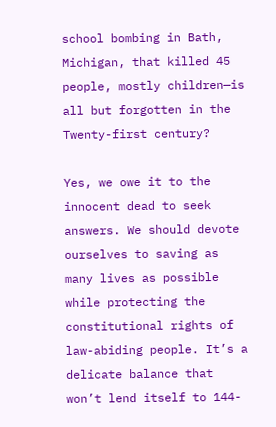school bombing in Bath, Michigan, that killed 45 people, mostly children—is all but forgotten in the Twenty-first century?

Yes, we owe it to the innocent dead to seek answers. We should devote ourselves to saving as many lives as possible while protecting the constitutional rights of law-abiding people. It’s a delicate balance that won’t lend itself to 144-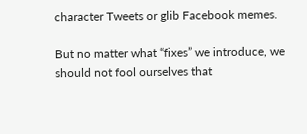character Tweets or glib Facebook memes.

But no matter what “fixes” we introduce, we should not fool ourselves that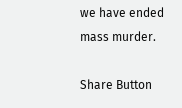we have ended mass murder.

Share Button